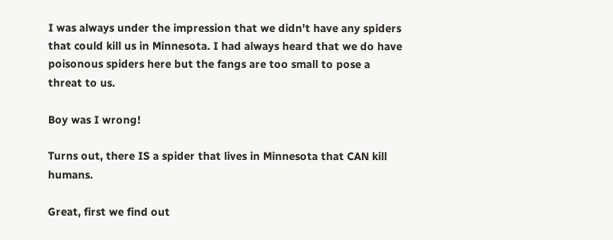I was always under the impression that we didn't have any spiders that could kill us in Minnesota. I had always heard that we do have poisonous spiders here but the fangs are too small to pose a threat to us.

Boy was I wrong!

Turns out, there IS a spider that lives in Minnesota that CAN kill humans.

Great, first we find out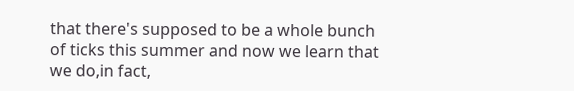that there's supposed to be a whole bunch of ticks this summer and now we learn that we do,in fact,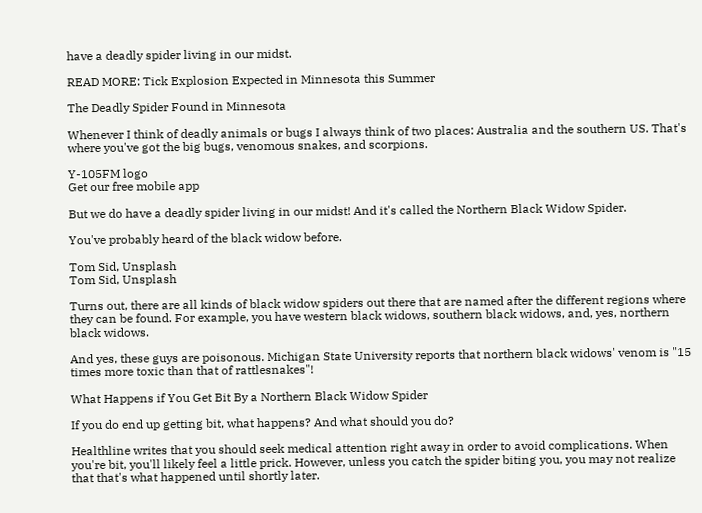have a deadly spider living in our midst.

READ MORE: Tick Explosion Expected in Minnesota this Summer

The Deadly Spider Found in Minnesota

Whenever I think of deadly animals or bugs I always think of two places: Australia and the southern US. That's where you've got the big bugs, venomous snakes, and scorpions.

Y-105FM logo
Get our free mobile app

But we do have a deadly spider living in our midst! And it's called the Northern Black Widow Spider.

You've probably heard of the black widow before.

Tom Sid, Unsplash
Tom Sid, Unsplash

Turns out, there are all kinds of black widow spiders out there that are named after the different regions where they can be found. For example, you have western black widows, southern black widows, and, yes, northern black widows.

And yes, these guys are poisonous. Michigan State University reports that northern black widows' venom is "15 times more toxic than that of rattlesnakes"!

What Happens if You Get Bit By a Northern Black Widow Spider

If you do end up getting bit, what happens? And what should you do?

Healthline writes that you should seek medical attention right away in order to avoid complications. When you're bit, you'll likely feel a little prick. However, unless you catch the spider biting you, you may not realize that that's what happened until shortly later.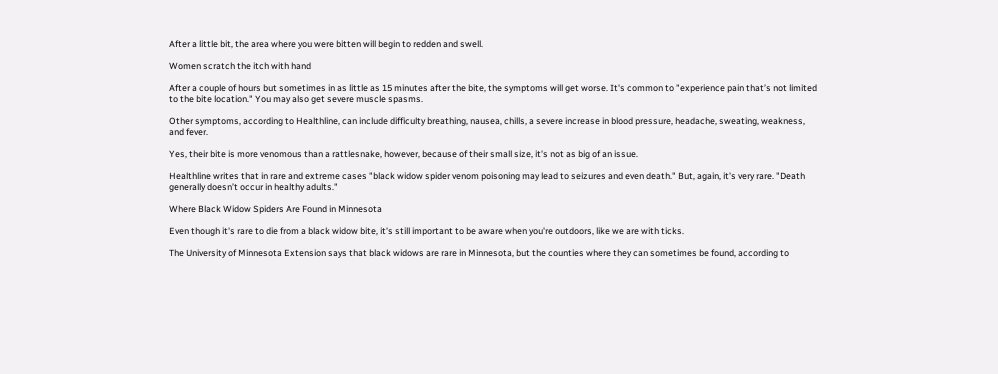After a little bit, the area where you were bitten will begin to redden and swell.

Women scratch the itch with hand

After a couple of hours but sometimes in as little as 15 minutes after the bite, the symptoms will get worse. It's common to "experience pain that’s not limited to the bite location." You may also get severe muscle spasms.

Other symptoms, according to Healthline, can include difficulty breathing, nausea, chills, a severe increase in blood pressure, headache, sweating, weakness, and fever.

Yes, their bite is more venomous than a rattlesnake, however, because of their small size, it's not as big of an issue.

Healthline writes that in rare and extreme cases "black widow spider venom poisoning may lead to seizures and even death." But, again, it's very rare. "Death generally doesn’t occur in healthy adults."

Where Black Widow Spiders Are Found in Minnesota

Even though it's rare to die from a black widow bite, it's still important to be aware when you're outdoors, like we are with ticks.

The University of Minnesota Extension says that black widows are rare in Minnesota, but the counties where they can sometimes be found, according to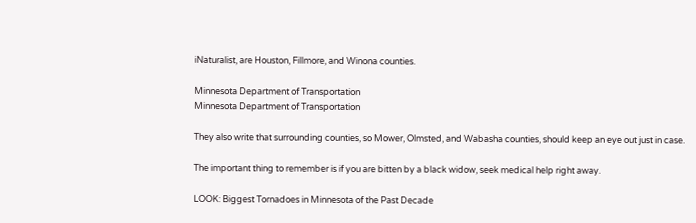iNaturalist, are Houston, Fillmore, and Winona counties.

Minnesota Department of Transportation
Minnesota Department of Transportation

They also write that surrounding counties, so Mower, Olmsted, and Wabasha counties, should keep an eye out just in case.

The important thing to remember is if you are bitten by a black widow, seek medical help right away.

LOOK: Biggest Tornadoes in Minnesota of the Past Decade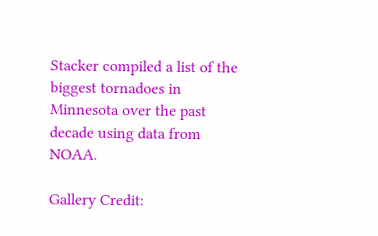Stacker compiled a list of the biggest tornadoes in Minnesota over the past decade using data from NOAA.

Gallery Credit: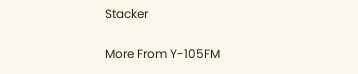Stacker

More From Y-105FM